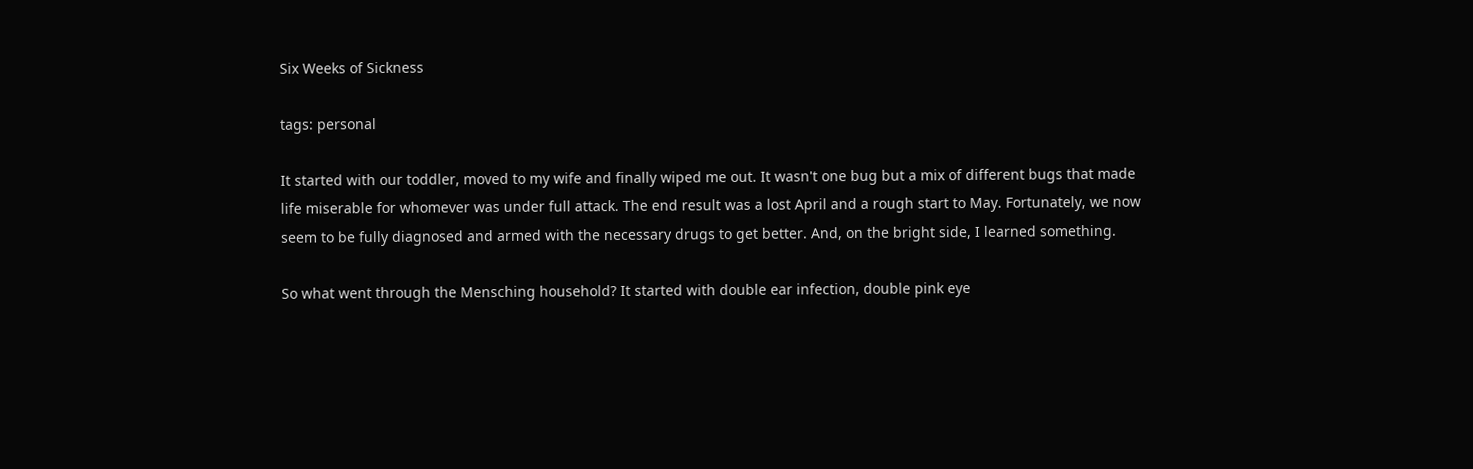Six Weeks of Sickness

tags: personal

It started with our toddler, moved to my wife and finally wiped me out. It wasn't one bug but a mix of different bugs that made life miserable for whomever was under full attack. The end result was a lost April and a rough start to May. Fortunately, we now seem to be fully diagnosed and armed with the necessary drugs to get better. And, on the bright side, I learned something.

So what went through the Mensching household? It started with double ear infection, double pink eye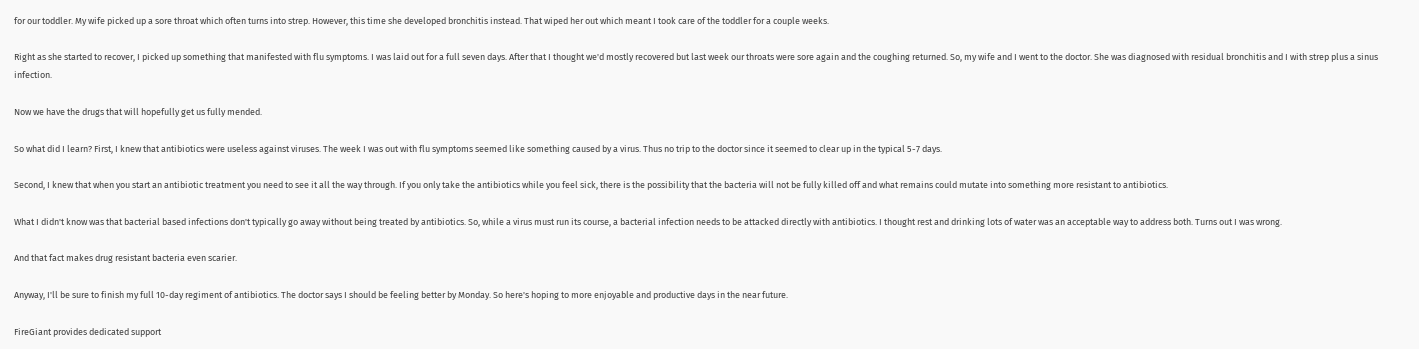for our toddler. My wife picked up a sore throat which often turns into strep. However, this time she developed bronchitis instead. That wiped her out which meant I took care of the toddler for a couple weeks.

Right as she started to recover, I picked up something that manifested with flu symptoms. I was laid out for a full seven days. After that I thought we'd mostly recovered but last week our throats were sore again and the coughing returned. So, my wife and I went to the doctor. She was diagnosed with residual bronchitis and I with strep plus a sinus infection.

Now we have the drugs that will hopefully get us fully mended.

So what did I learn? First, I knew that antibiotics were useless against viruses. The week I was out with flu symptoms seemed like something caused by a virus. Thus no trip to the doctor since it seemed to clear up in the typical 5-7 days.

Second, I knew that when you start an antibiotic treatment you need to see it all the way through. If you only take the antibiotics while you feel sick, there is the possibility that the bacteria will not be fully killed off and what remains could mutate into something more resistant to antibiotics.

What I didn't know was that bacterial based infections don't typically go away without being treated by antibiotics. So, while a virus must run its course, a bacterial infection needs to be attacked directly with antibiotics. I thought rest and drinking lots of water was an acceptable way to address both. Turns out I was wrong.

And that fact makes drug resistant bacteria even scarier.

Anyway, I'll be sure to finish my full 10-day regiment of antibiotics. The doctor says I should be feeling better by Monday. So here's hoping to more enjoyable and productive days in the near future.

FireGiant provides dedicated support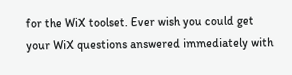for the WiX toolset. Ever wish you could get your WiX questions answered immediately with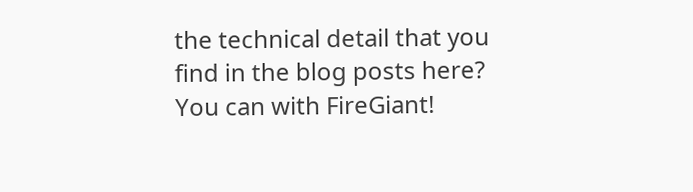the technical detail that you find in the blog posts here? You can with FireGiant!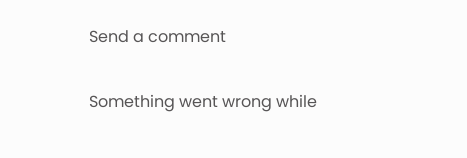Send a comment

Something went wrong while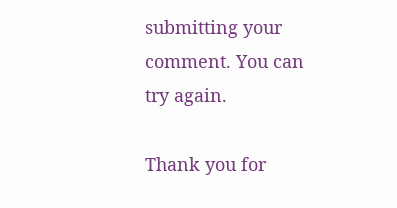submitting your comment. You can try again.

Thank you for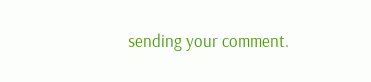sending your comment.